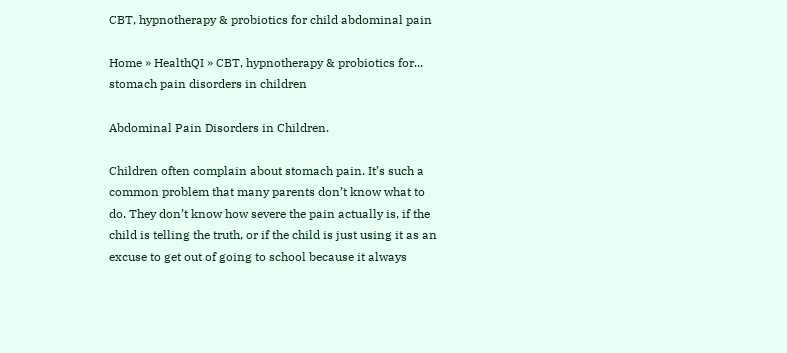CBT, hypnotherapy & probiotics for child abdominal pain

Home » HealthQI » CBT, hypnotherapy & probiotics for...
stomach pain disorders in children

Abdominal Pain Disorders in Children.

Children often complain about stomach pain. It’s such a common problem that many parents don’t know what to do. They don’t know how severe the pain actually is, if the child is telling the truth, or if the child is just using it as an excuse to get out of going to school because it always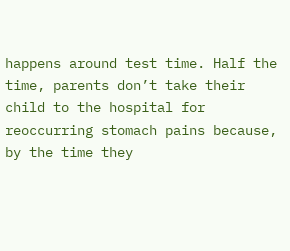happens around test time. Half the time, parents don’t take their child to the hospital for reoccurring stomach pains because, by the time they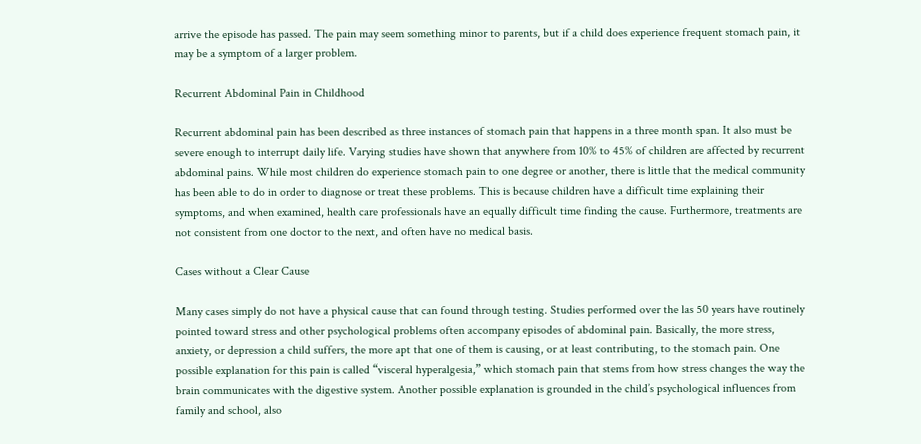arrive the episode has passed. The pain may seem something minor to parents, but if a child does experience frequent stomach pain, it may be a symptom of a larger problem.

Recurrent Abdominal Pain in Childhood

Recurrent abdominal pain has been described as three instances of stomach pain that happens in a three month span. It also must be severe enough to interrupt daily life. Varying studies have shown that anywhere from 10% to 45% of children are affected by recurrent abdominal pains. While most children do experience stomach pain to one degree or another, there is little that the medical community has been able to do in order to diagnose or treat these problems. This is because children have a difficult time explaining their symptoms, and when examined, health care professionals have an equally difficult time finding the cause. Furthermore, treatments are not consistent from one doctor to the next, and often have no medical basis.

Cases without a Clear Cause

Many cases simply do not have a physical cause that can found through testing. Studies performed over the las 50 years have routinely pointed toward stress and other psychological problems often accompany episodes of abdominal pain. Basically, the more stress, anxiety, or depression a child suffers, the more apt that one of them is causing, or at least contributing, to the stomach pain. One possible explanation for this pain is called “visceral hyperalgesia,” which stomach pain that stems from how stress changes the way the brain communicates with the digestive system. Another possible explanation is grounded in the child’s psychological influences from family and school, also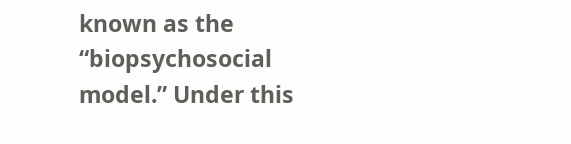known as the “biopsychosocial model.” Under this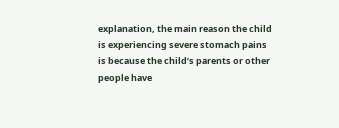explanation, the main reason the child is experiencing severe stomach pains is because the child’s parents or other people have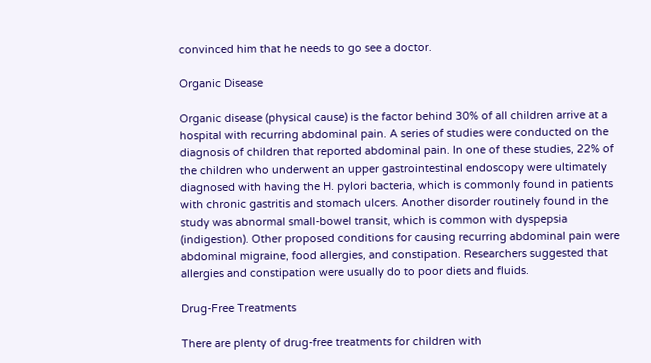convinced him that he needs to go see a doctor.

Organic Disease

Organic disease (physical cause) is the factor behind 30% of all children arrive at a hospital with recurring abdominal pain. A series of studies were conducted on the diagnosis of children that reported abdominal pain. In one of these studies, 22% of the children who underwent an upper gastrointestinal endoscopy were ultimately diagnosed with having the H. pylori bacteria, which is commonly found in patients with chronic gastritis and stomach ulcers. Another disorder routinely found in the study was abnormal small-bowel transit, which is common with dyspepsia (indigestion). Other proposed conditions for causing recurring abdominal pain were abdominal migraine, food allergies, and constipation. Researchers suggested that allergies and constipation were usually do to poor diets and fluids.

Drug-Free Treatments

There are plenty of drug-free treatments for children with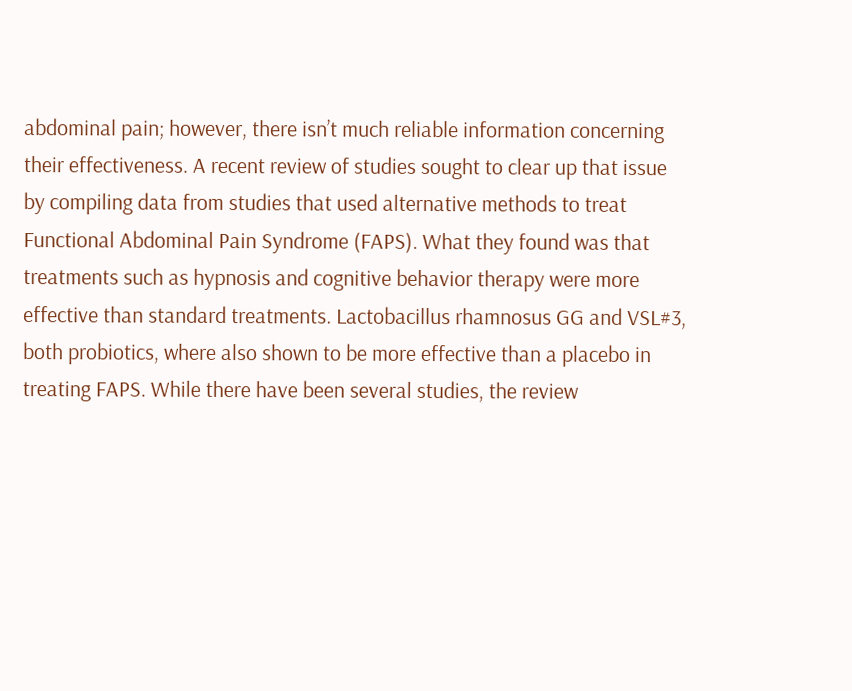abdominal pain; however, there isn’t much reliable information concerning their effectiveness. A recent review of studies sought to clear up that issue by compiling data from studies that used alternative methods to treat Functional Abdominal Pain Syndrome (FAPS). What they found was that treatments such as hypnosis and cognitive behavior therapy were more effective than standard treatments. Lactobacillus rhamnosus GG and VSL#3, both probiotics, where also shown to be more effective than a placebo in treating FAPS. While there have been several studies, the review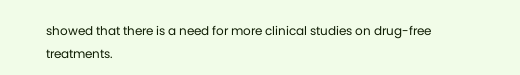showed that there is a need for more clinical studies on drug-free treatments.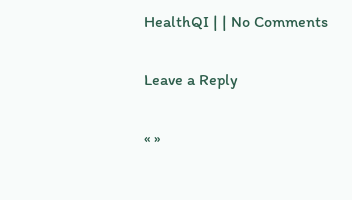HealthQI | | No Comments

Leave a Reply

« »